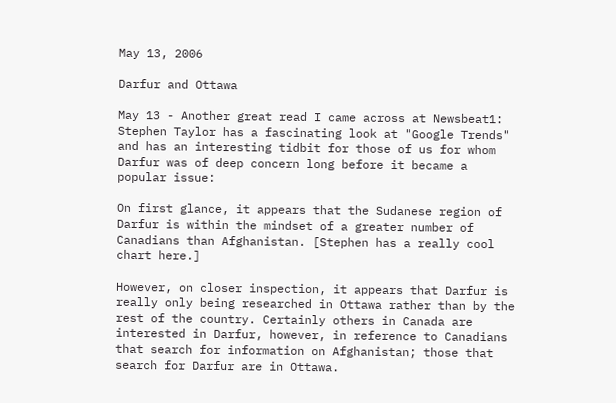May 13, 2006

Darfur and Ottawa

May 13 - Another great read I came across at Newsbeat1: Stephen Taylor has a fascinating look at "Google Trends" and has an interesting tidbit for those of us for whom Darfur was of deep concern long before it became a popular issue:

On first glance, it appears that the Sudanese region of Darfur is within the mindset of a greater number of Canadians than Afghanistan. [Stephen has a really cool chart here.]

However, on closer inspection, it appears that Darfur is really only being researched in Ottawa rather than by the rest of the country. Certainly others in Canada are interested in Darfur, however, in reference to Canadians that search for information on Afghanistan; those that search for Darfur are in Ottawa.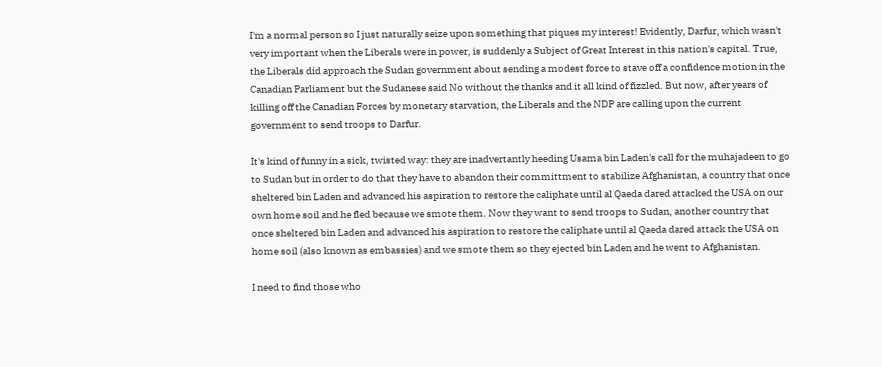I'm a normal person so I just naturally seize upon something that piques my interest! Evidently, Darfur, which wasn't very important when the Liberals were in power, is suddenly a Subject of Great Interest in this nation's capital. True, the Liberals did approach the Sudan government about sending a modest force to stave off a confidence motion in the Canadian Parliament but the Sudanese said No without the thanks and it all kind of fizzled. But now, after years of killing off the Canadian Forces by monetary starvation, the Liberals and the NDP are calling upon the current government to send troops to Darfur.

It's kind of funny in a sick, twisted way: they are inadvertantly heeding Usama bin Laden's call for the muhajadeen to go to Sudan but in order to do that they have to abandon their committment to stabilize Afghanistan, a country that once sheltered bin Laden and advanced his aspiration to restore the caliphate until al Qaeda dared attacked the USA on our own home soil and he fled because we smote them. Now they want to send troops to Sudan, another country that once sheltered bin Laden and advanced his aspiration to restore the caliphate until al Qaeda dared attack the USA on home soil (also known as embassies) and we smote them so they ejected bin Laden and he went to Afghanistan.

I need to find those who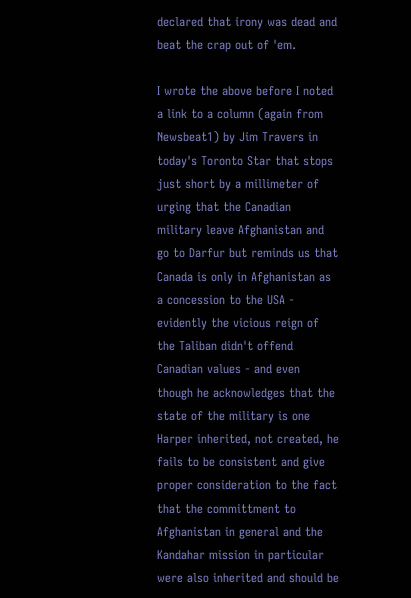declared that irony was dead and beat the crap out of 'em.

I wrote the above before I noted a link to a column (again from Newsbeat1) by Jim Travers in today's Toronto Star that stops just short by a millimeter of urging that the Canadian military leave Afghanistan and go to Darfur but reminds us that Canada is only in Afghanistan as a concession to the USA - evidently the vicious reign of the Taliban didn't offend Canadian values - and even though he acknowledges that the state of the military is one Harper inherited, not created, he fails to be consistent and give proper consideration to the fact that the committment to Afghanistan in general and the Kandahar mission in particular were also inherited and should be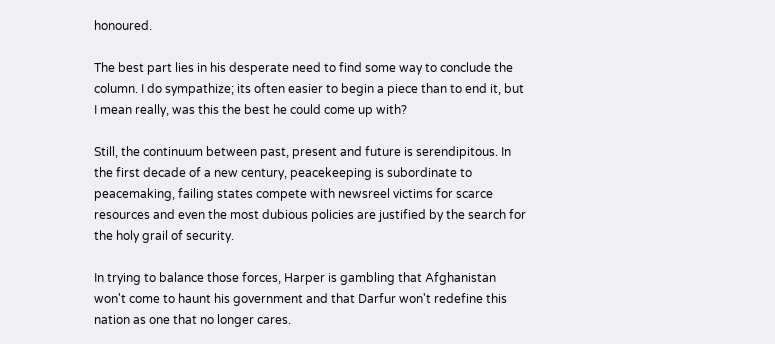honoured.

The best part lies in his desperate need to find some way to conclude the column. I do sympathize; its often easier to begin a piece than to end it, but I mean really, was this the best he could come up with?

Still, the continuum between past, present and future is serendipitous. In the first decade of a new century, peacekeeping is subordinate to peacemaking, failing states compete with newsreel victims for scarce resources and even the most dubious policies are justified by the search for the holy grail of security.

In trying to balance those forces, Harper is gambling that Afghanistan won't come to haunt his government and that Darfur won't redefine this nation as one that no longer cares.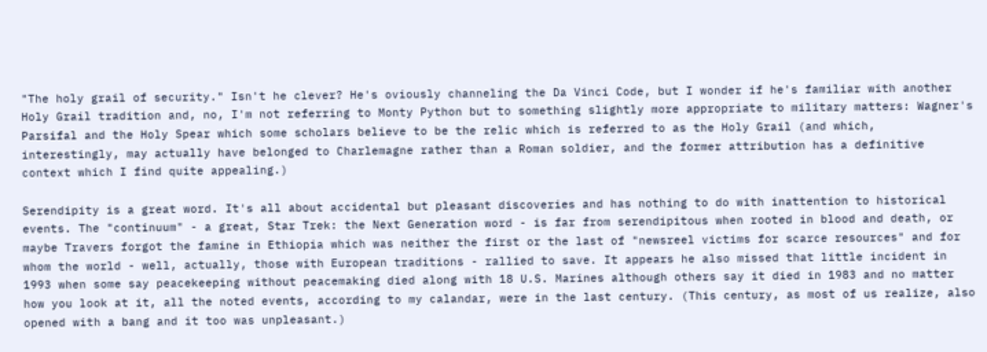"The holy grail of security." Isn't he clever? He's oviously channeling the Da Vinci Code, but I wonder if he's familiar with another Holy Grail tradition and, no, I'm not referring to Monty Python but to something slightly more appropriate to military matters: Wagner's Parsifal and the Holy Spear which some scholars believe to be the relic which is referred to as the Holy Grail (and which, interestingly, may actually have belonged to Charlemagne rather than a Roman soldier, and the former attribution has a definitive context which I find quite appealing.)

Serendipity is a great word. It's all about accidental but pleasant discoveries and has nothing to do with inattention to historical events. The "continuum" - a great, Star Trek: the Next Generation word - is far from serendipitous when rooted in blood and death, or maybe Travers forgot the famine in Ethiopia which was neither the first or the last of "newsreel victims for scarce resources" and for whom the world - well, actually, those with European traditions - rallied to save. It appears he also missed that little incident in 1993 when some say peacekeeping without peacemaking died along with 18 U.S. Marines although others say it died in 1983 and no matter how you look at it, all the noted events, according to my calandar, were in the last century. (This century, as most of us realize, also opened with a bang and it too was unpleasant.)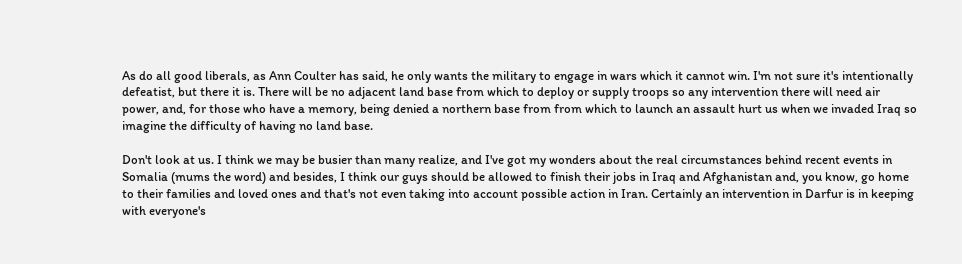As do all good liberals, as Ann Coulter has said, he only wants the military to engage in wars which it cannot win. I'm not sure it's intentionally defeatist, but there it is. There will be no adjacent land base from which to deploy or supply troops so any intervention there will need air power, and, for those who have a memory, being denied a northern base from from which to launch an assault hurt us when we invaded Iraq so imagine the difficulty of having no land base.

Don't look at us. I think we may be busier than many realize, and I've got my wonders about the real circumstances behind recent events in Somalia (mums the word) and besides, I think our guys should be allowed to finish their jobs in Iraq and Afghanistan and, you know, go home to their families and loved ones and that's not even taking into account possible action in Iran. Certainly an intervention in Darfur is in keeping with everyone's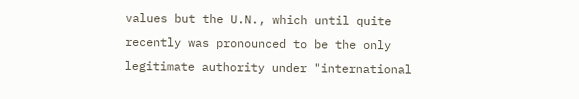values but the U.N., which until quite recently was pronounced to be the only legitimate authority under "international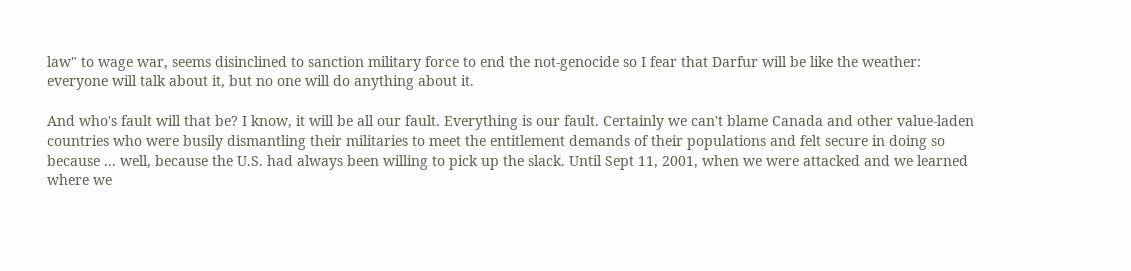law" to wage war, seems disinclined to sanction military force to end the not-genocide so I fear that Darfur will be like the weather: everyone will talk about it, but no one will do anything about it.

And who's fault will that be? I know, it will be all our fault. Everything is our fault. Certainly we can't blame Canada and other value-laden countries who were busily dismantling their militaries to meet the entitlement demands of their populations and felt secure in doing so because ... well, because the U.S. had always been willing to pick up the slack. Until Sept 11, 2001, when we were attacked and we learned where we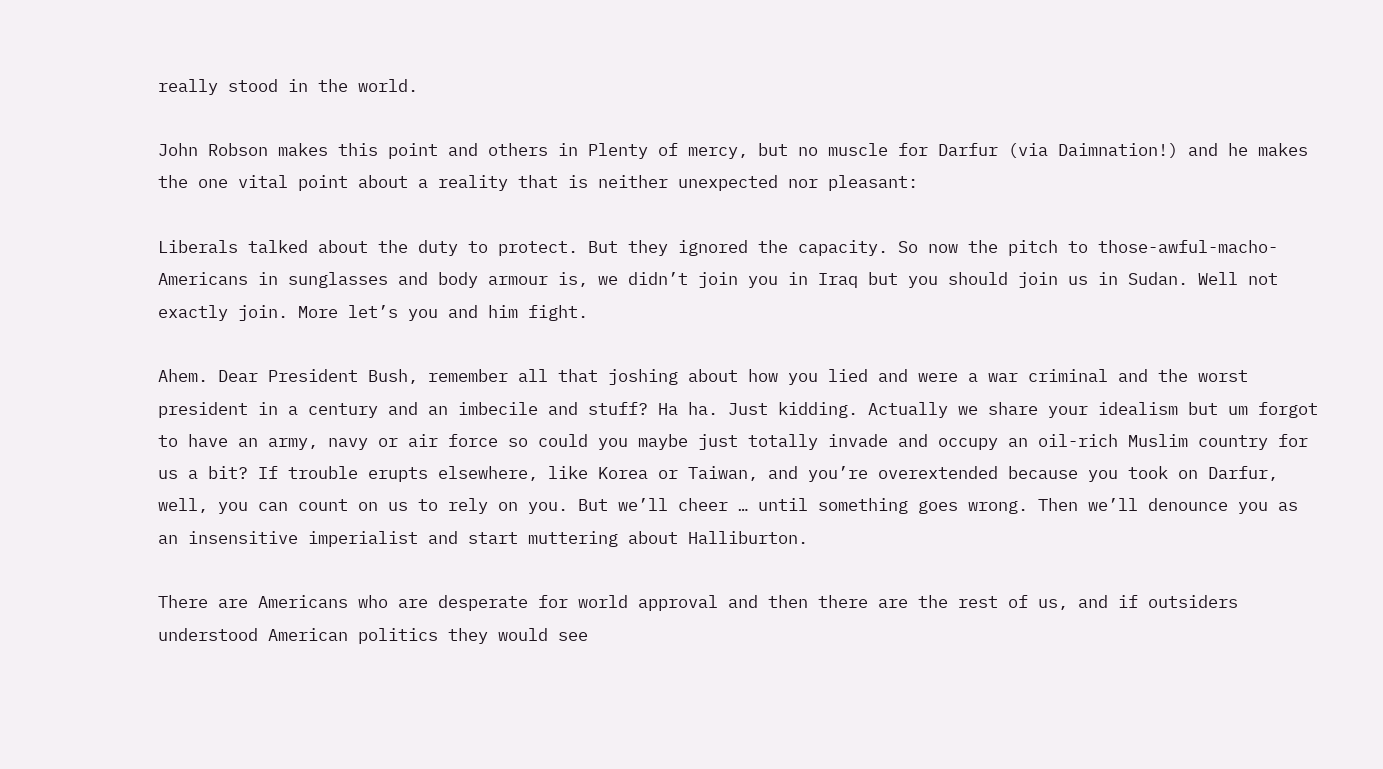really stood in the world.

John Robson makes this point and others in Plenty of mercy, but no muscle for Darfur (via Daimnation!) and he makes the one vital point about a reality that is neither unexpected nor pleasant:

Liberals talked about the duty to protect. But they ignored the capacity. So now the pitch to those-awful-macho-Americans in sunglasses and body armour is, we didn’t join you in Iraq but you should join us in Sudan. Well not exactly join. More let’s you and him fight.

Ahem. Dear President Bush, remember all that joshing about how you lied and were a war criminal and the worst president in a century and an imbecile and stuff? Ha ha. Just kidding. Actually we share your idealism but um forgot to have an army, navy or air force so could you maybe just totally invade and occupy an oil-rich Muslim country for us a bit? If trouble erupts elsewhere, like Korea or Taiwan, and you’re overextended because you took on Darfur, well, you can count on us to rely on you. But we’ll cheer … until something goes wrong. Then we’ll denounce you as an insensitive imperialist and start muttering about Halliburton.

There are Americans who are desperate for world approval and then there are the rest of us, and if outsiders understood American politics they would see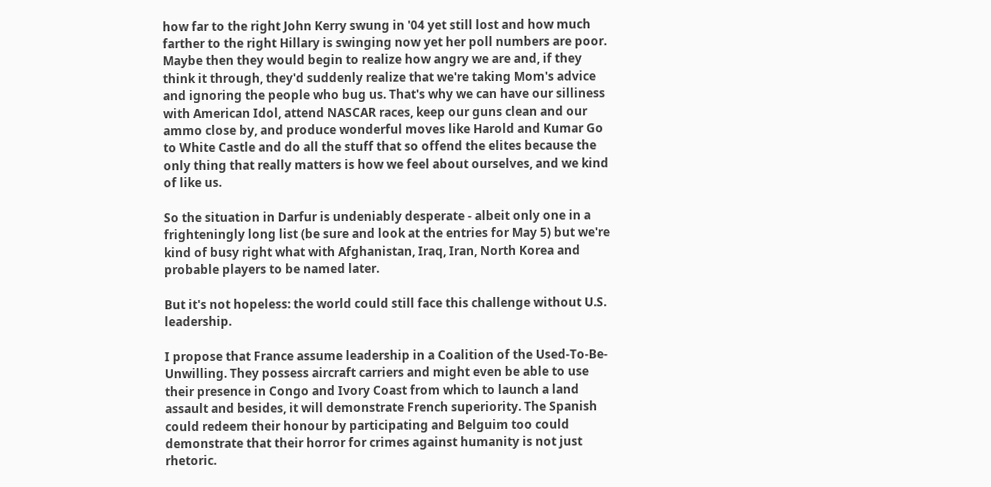how far to the right John Kerry swung in '04 yet still lost and how much farther to the right Hillary is swinging now yet her poll numbers are poor. Maybe then they would begin to realize how angry we are and, if they think it through, they'd suddenly realize that we're taking Mom's advice and ignoring the people who bug us. That's why we can have our silliness with American Idol, attend NASCAR races, keep our guns clean and our ammo close by, and produce wonderful moves like Harold and Kumar Go to White Castle and do all the stuff that so offend the elites because the only thing that really matters is how we feel about ourselves, and we kind of like us.

So the situation in Darfur is undeniably desperate - albeit only one in a frighteningly long list (be sure and look at the entries for May 5) but we're kind of busy right what with Afghanistan, Iraq, Iran, North Korea and probable players to be named later.

But it's not hopeless: the world could still face this challenge without U.S. leadership.

I propose that France assume leadership in a Coalition of the Used-To-Be-Unwilling. They possess aircraft carriers and might even be able to use their presence in Congo and Ivory Coast from which to launch a land assault and besides, it will demonstrate French superiority. The Spanish could redeem their honour by participating and Belguim too could demonstrate that their horror for crimes against humanity is not just rhetoric.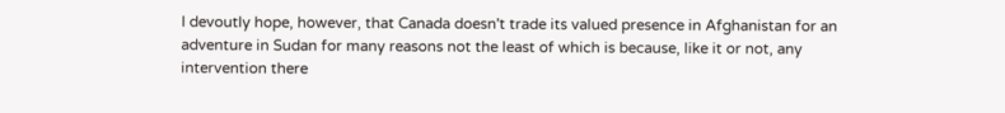I devoutly hope, however, that Canada doesn't trade its valued presence in Afghanistan for an adventure in Sudan for many reasons not the least of which is because, like it or not, any intervention there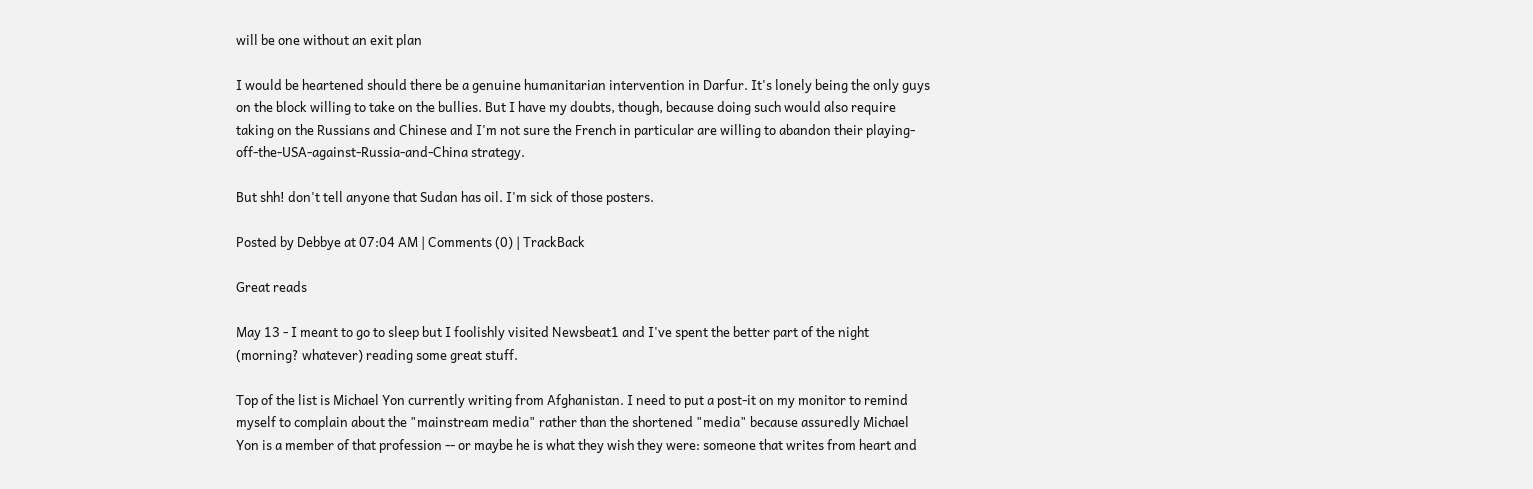will be one without an exit plan

I would be heartened should there be a genuine humanitarian intervention in Darfur. It's lonely being the only guys on the block willing to take on the bullies. But I have my doubts, though, because doing such would also require taking on the Russians and Chinese and I'm not sure the French in particular are willing to abandon their playing-off-the-USA-against-Russia-and-China strategy.

But shh! don't tell anyone that Sudan has oil. I'm sick of those posters.

Posted by Debbye at 07:04 AM | Comments (0) | TrackBack

Great reads

May 13 - I meant to go to sleep but I foolishly visited Newsbeat1 and I've spent the better part of the night (morning? whatever) reading some great stuff.

Top of the list is Michael Yon currently writing from Afghanistan. I need to put a post-it on my monitor to remind myself to complain about the "mainstream media" rather than the shortened "media" because assuredly Michael Yon is a member of that profession -- or maybe he is what they wish they were: someone that writes from heart and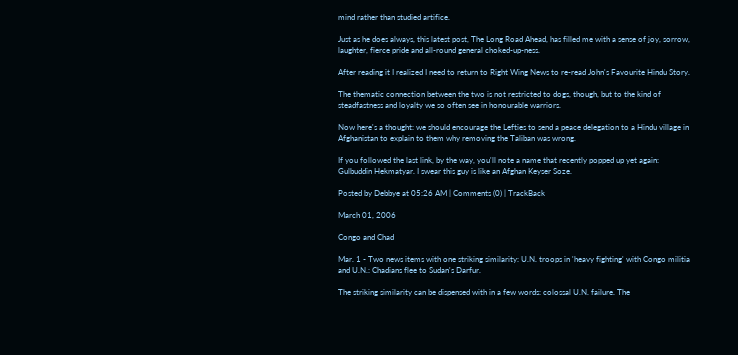mind rather than studied artifice.

Just as he does always, this latest post, The Long Road Ahead, has filled me with a sense of joy, sorrow, laughter, fierce pride and all-round general choked-up-ness.

After reading it I realized I need to return to Right Wing News to re-read John's Favourite Hindu Story.

The thematic connection between the two is not restricted to dogs, though, but to the kind of steadfastness and loyalty we so often see in honourable warriors.

Now here's a thought: we should encourage the Lefties to send a peace delegation to a Hindu village in Afghanistan to explain to them why removing the Taliban was wrong.

If you followed the last link, by the way, you'll note a name that recently popped up yet again: Gulbuddin Hekmatyar. I swear this guy is like an Afghan Keyser Soze.

Posted by Debbye at 05:26 AM | Comments (0) | TrackBack

March 01, 2006

Congo and Chad

Mar. 1 - Two news items with one striking similarity: U.N. troops in 'heavy fighting' with Congo militia and U.N.: Chadians flee to Sudan's Darfur.

The striking similarity can be dispensed with in a few words: colossal U.N. failure. The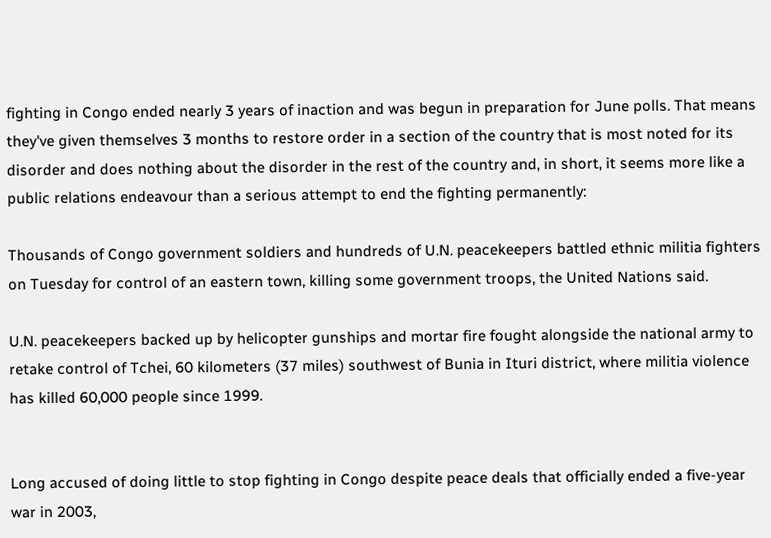fighting in Congo ended nearly 3 years of inaction and was begun in preparation for June polls. That means they've given themselves 3 months to restore order in a section of the country that is most noted for its disorder and does nothing about the disorder in the rest of the country and, in short, it seems more like a public relations endeavour than a serious attempt to end the fighting permanently:

Thousands of Congo government soldiers and hundreds of U.N. peacekeepers battled ethnic militia fighters on Tuesday for control of an eastern town, killing some government troops, the United Nations said.

U.N. peacekeepers backed up by helicopter gunships and mortar fire fought alongside the national army to retake control of Tchei, 60 kilometers (37 miles) southwest of Bunia in Ituri district, where militia violence has killed 60,000 people since 1999.


Long accused of doing little to stop fighting in Congo despite peace deals that officially ended a five-year war in 2003,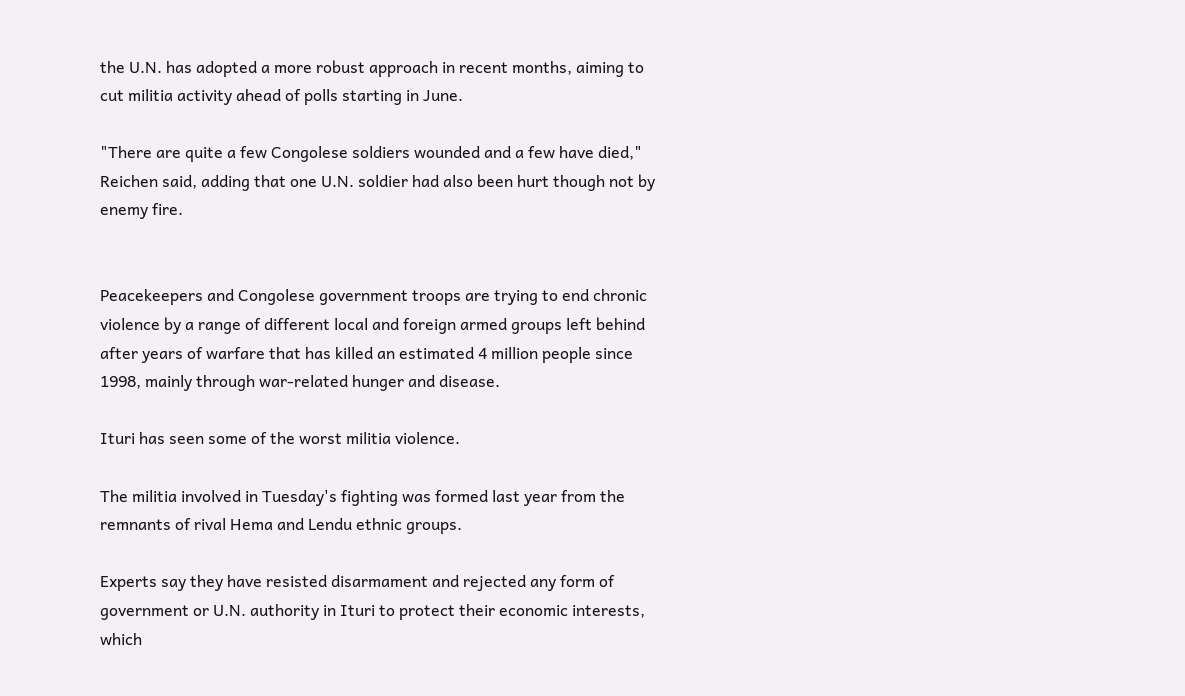the U.N. has adopted a more robust approach in recent months, aiming to cut militia activity ahead of polls starting in June.

"There are quite a few Congolese soldiers wounded and a few have died," Reichen said, adding that one U.N. soldier had also been hurt though not by enemy fire.


Peacekeepers and Congolese government troops are trying to end chronic violence by a range of different local and foreign armed groups left behind after years of warfare that has killed an estimated 4 million people since 1998, mainly through war-related hunger and disease.

Ituri has seen some of the worst militia violence.

The militia involved in Tuesday's fighting was formed last year from the remnants of rival Hema and Lendu ethnic groups.

Experts say they have resisted disarmament and rejected any form of government or U.N. authority in Ituri to protect their economic interests, which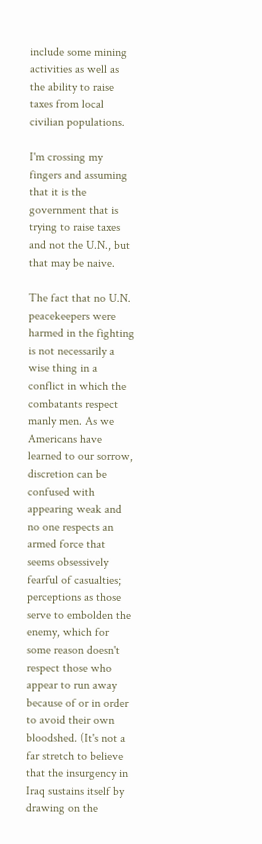include some mining activities as well as the ability to raise taxes from local civilian populations.

I'm crossing my fingers and assuming that it is the government that is trying to raise taxes and not the U.N., but that may be naive.

The fact that no U.N. peacekeepers were harmed in the fighting is not necessarily a wise thing in a conflict in which the combatants respect manly men. As we Americans have learned to our sorrow, discretion can be confused with appearing weak and no one respects an armed force that seems obsessively fearful of casualties; perceptions as those serve to embolden the enemy, which for some reason doesn't respect those who appear to run away because of or in order to avoid their own bloodshed. (It's not a far stretch to believe that the insurgency in Iraq sustains itself by drawing on the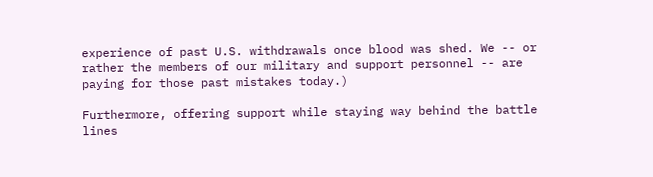experience of past U.S. withdrawals once blood was shed. We -- or rather the members of our military and support personnel -- are paying for those past mistakes today.)

Furthermore, offering support while staying way behind the battle lines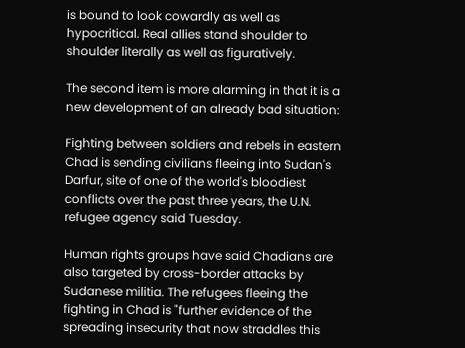is bound to look cowardly as well as hypocritical. Real allies stand shoulder to shoulder literally as well as figuratively.

The second item is more alarming in that it is a new development of an already bad situation:

Fighting between soldiers and rebels in eastern Chad is sending civilians fleeing into Sudan's Darfur, site of one of the world's bloodiest conflicts over the past three years, the U.N. refugee agency said Tuesday.

Human rights groups have said Chadians are also targeted by cross-border attacks by Sudanese militia. The refugees fleeing the fighting in Chad is "further evidence of the spreading insecurity that now straddles this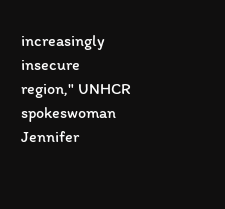increasingly insecure region," UNHCR spokeswoman Jennifer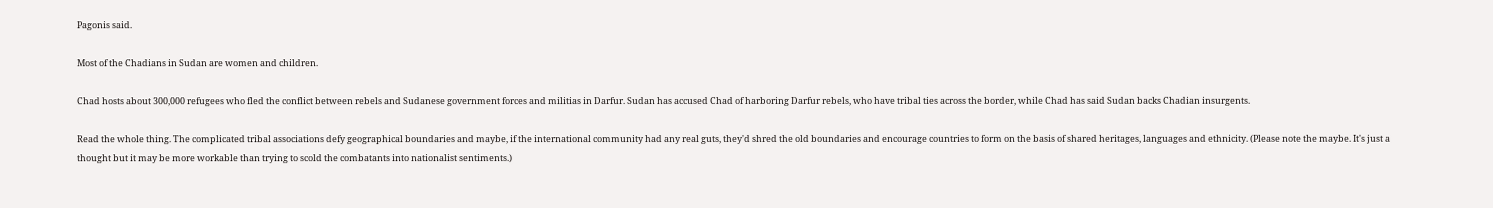Pagonis said.

Most of the Chadians in Sudan are women and children.

Chad hosts about 300,000 refugees who fled the conflict between rebels and Sudanese government forces and militias in Darfur. Sudan has accused Chad of harboring Darfur rebels, who have tribal ties across the border, while Chad has said Sudan backs Chadian insurgents.

Read the whole thing. The complicated tribal associations defy geographical boundaries and maybe, if the international community had any real guts, they'd shred the old boundaries and encourage countries to form on the basis of shared heritages, languages and ethnicity. (Please note the maybe. It's just a thought but it may be more workable than trying to scold the combatants into nationalist sentiments.)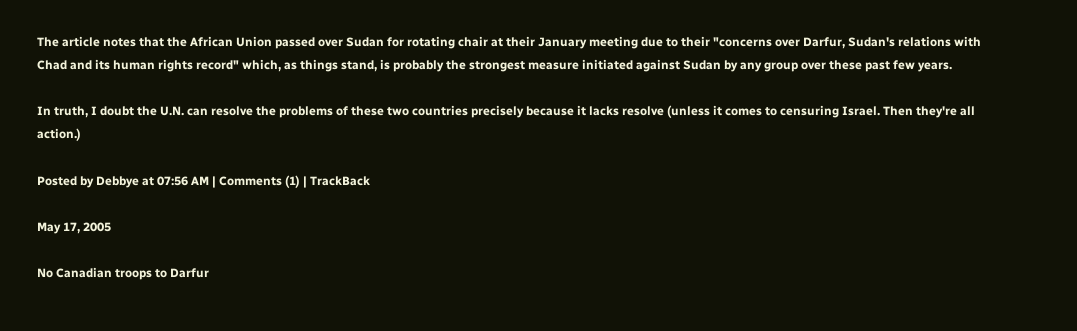The article notes that the African Union passed over Sudan for rotating chair at their January meeting due to their "concerns over Darfur, Sudan's relations with Chad and its human rights record" which, as things stand, is probably the strongest measure initiated against Sudan by any group over these past few years.

In truth, I doubt the U.N. can resolve the problems of these two countries precisely because it lacks resolve (unless it comes to censuring Israel. Then they're all action.)

Posted by Debbye at 07:56 AM | Comments (1) | TrackBack

May 17, 2005

No Canadian troops to Darfur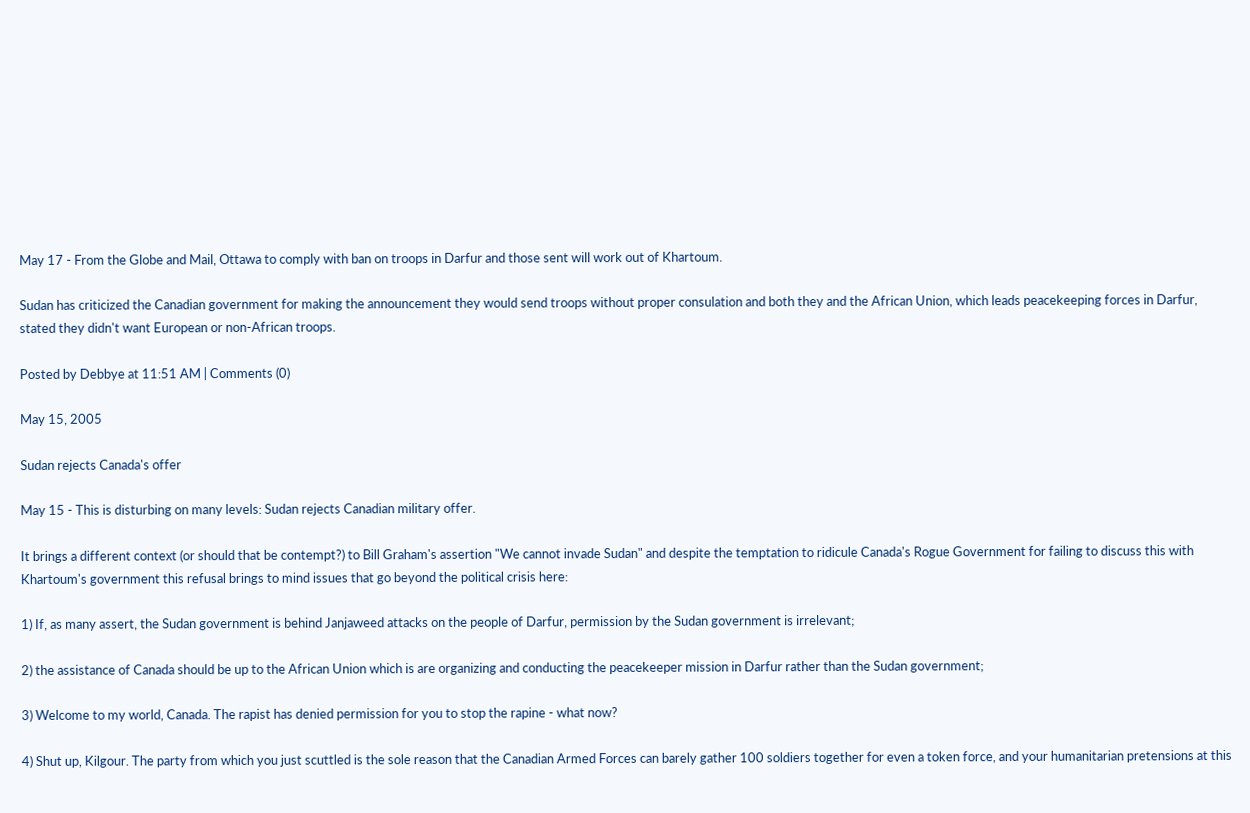May 17 - From the Globe and Mail, Ottawa to comply with ban on troops in Darfur and those sent will work out of Khartoum.

Sudan has criticized the Canadian government for making the announcement they would send troops without proper consulation and both they and the African Union, which leads peacekeeping forces in Darfur, stated they didn't want European or non-African troops.

Posted by Debbye at 11:51 AM | Comments (0)

May 15, 2005

Sudan rejects Canada's offer

May 15 - This is disturbing on many levels: Sudan rejects Canadian military offer.

It brings a different context (or should that be contempt?) to Bill Graham's assertion "We cannot invade Sudan" and despite the temptation to ridicule Canada's Rogue Government for failing to discuss this with Khartoum's government this refusal brings to mind issues that go beyond the political crisis here:

1) If, as many assert, the Sudan government is behind Janjaweed attacks on the people of Darfur, permission by the Sudan government is irrelevant;

2) the assistance of Canada should be up to the African Union which is are organizing and conducting the peacekeeper mission in Darfur rather than the Sudan government;

3) Welcome to my world, Canada. The rapist has denied permission for you to stop the rapine - what now?

4) Shut up, Kilgour. The party from which you just scuttled is the sole reason that the Canadian Armed Forces can barely gather 100 soldiers together for even a token force, and your humanitarian pretensions at this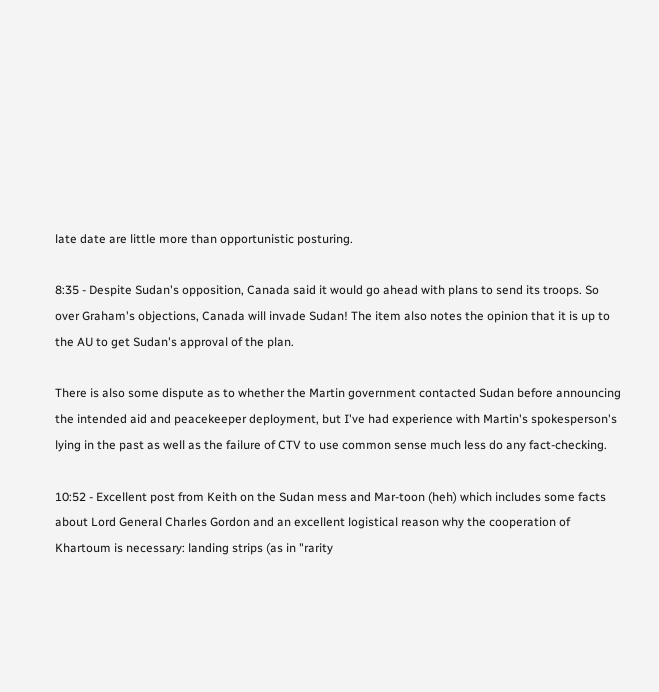late date are little more than opportunistic posturing.

8:35 - Despite Sudan's opposition, Canada said it would go ahead with plans to send its troops. So over Graham's objections, Canada will invade Sudan! The item also notes the opinion that it is up to the AU to get Sudan's approval of the plan.

There is also some dispute as to whether the Martin government contacted Sudan before announcing the intended aid and peacekeeper deployment, but I've had experience with Martin's spokesperson's lying in the past as well as the failure of CTV to use common sense much less do any fact-checking.

10:52 - Excellent post from Keith on the Sudan mess and Mar-toon (heh) which includes some facts about Lord General Charles Gordon and an excellent logistical reason why the cooperation of Khartoum is necessary: landing strips (as in "rarity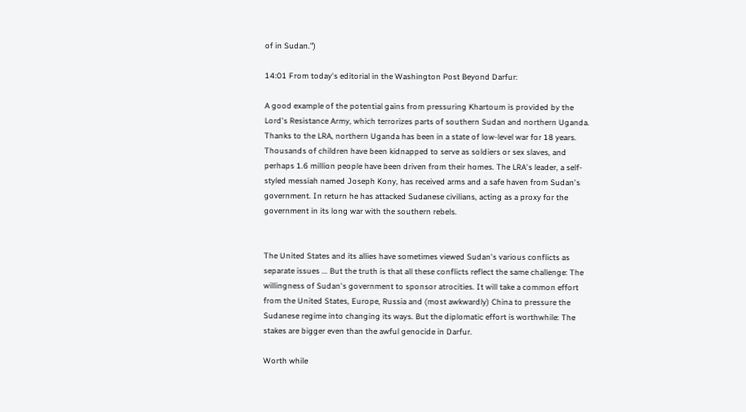of in Sudan.")

14:01 From today's editorial in the Washington Post Beyond Darfur:

A good example of the potential gains from pressuring Khartoum is provided by the Lord's Resistance Army, which terrorizes parts of southern Sudan and northern Uganda. Thanks to the LRA, northern Uganda has been in a state of low-level war for 18 years. Thousands of children have been kidnapped to serve as soldiers or sex slaves, and perhaps 1.6 million people have been driven from their homes. The LRA's leader, a self-styled messiah named Joseph Kony, has received arms and a safe haven from Sudan's government. In return he has attacked Sudanese civilians, acting as a proxy for the government in its long war with the southern rebels.


The United States and its allies have sometimes viewed Sudan's various conflicts as separate issues ... But the truth is that all these conflicts reflect the same challenge: The willingness of Sudan's government to sponsor atrocities. It will take a common effort from the United States, Europe, Russia and (most awkwardly) China to pressure the Sudanese regime into changing its ways. But the diplomatic effort is worthwhile: The stakes are bigger even than the awful genocide in Darfur.

Worth while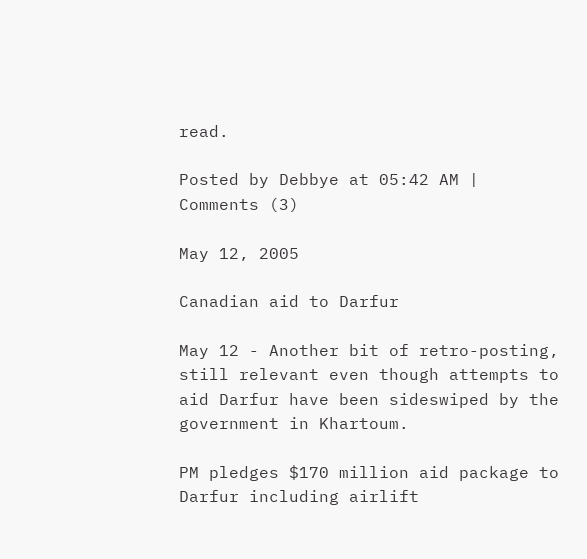read.

Posted by Debbye at 05:42 AM | Comments (3)

May 12, 2005

Canadian aid to Darfur

May 12 - Another bit of retro-posting, still relevant even though attempts to aid Darfur have been sideswiped by the government in Khartoum.

PM pledges $170 million aid package to Darfur including airlift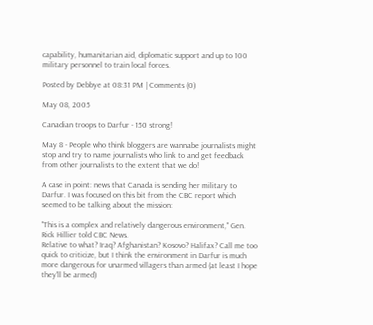capability, humanitarian aid, diplomatic support and up to 100 military personnel to train local forces.

Posted by Debbye at 08:31 PM | Comments (0)

May 08, 2005

Canadian troops to Darfur - 150 strong!

May 8 - People who think bloggers are wannabe journalists might stop and try to name journalists who link to and get feedback from other journalists to the extent that we do!

A case in point: news that Canada is sending her military to Darfur. I was focused on this bit from the CBC report which seemed to be talking about the mission:

"This is a complex and relatively dangerous environment," Gen. Rick Hillier told CBC News.
Relative to what? Iraq? Afghanistan? Kosovo? Halifax? Call me too quick to criticize, but I think the environment in Darfur is much more dangerous for unarmed villagers than armed (at least I hope they'll be armed)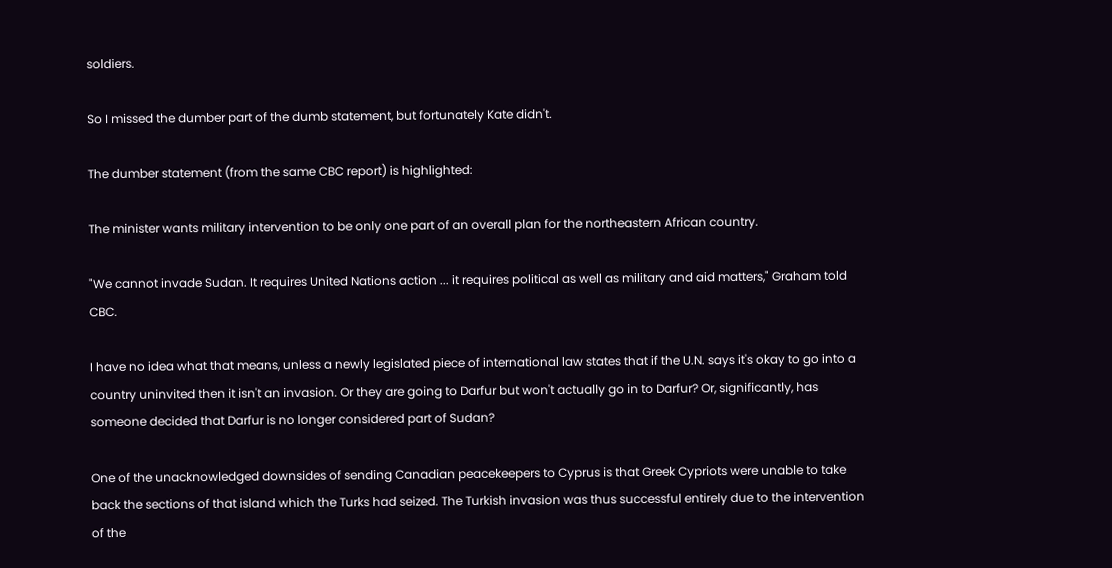soldiers.

So I missed the dumber part of the dumb statement, but fortunately Kate didn't.

The dumber statement (from the same CBC report) is highlighted:

The minister wants military intervention to be only one part of an overall plan for the northeastern African country.

"We cannot invade Sudan. It requires United Nations action ... it requires political as well as military and aid matters," Graham told CBC.

I have no idea what that means, unless a newly legislated piece of international law states that if the U.N. says it's okay to go into a country uninvited then it isn't an invasion. Or they are going to Darfur but won't actually go in to Darfur? Or, significantly, has someone decided that Darfur is no longer considered part of Sudan?

One of the unacknowledged downsides of sending Canadian peacekeepers to Cyprus is that Greek Cypriots were unable to take back the sections of that island which the Turks had seized. The Turkish invasion was thus successful entirely due to the intervention of the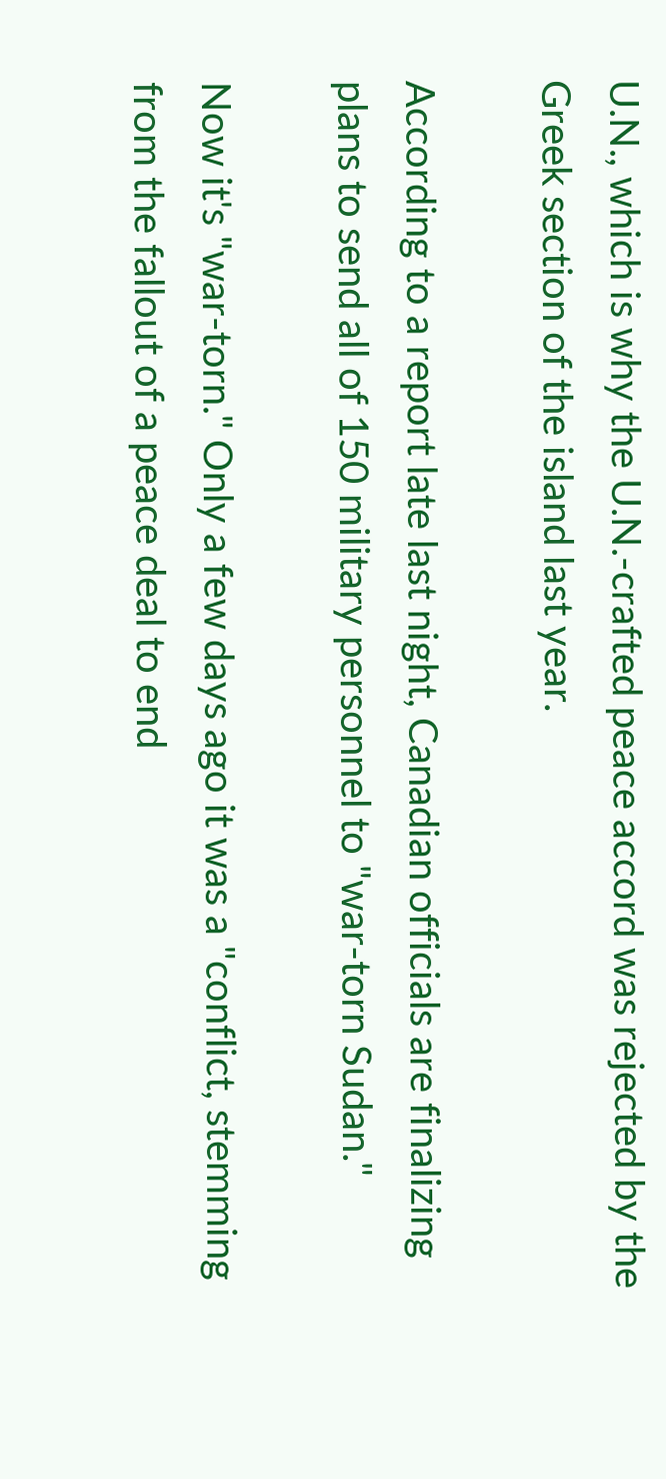U.N., which is why the U.N.-crafted peace accord was rejected by the Greek section of the island last year.

According to a report late last night, Canadian officials are finalizing plans to send all of 150 military personnel to "war-torn Sudan."

Now it's "war-torn." Only a few days ago it was a "conflict, stemming from the fallout of a peace deal to end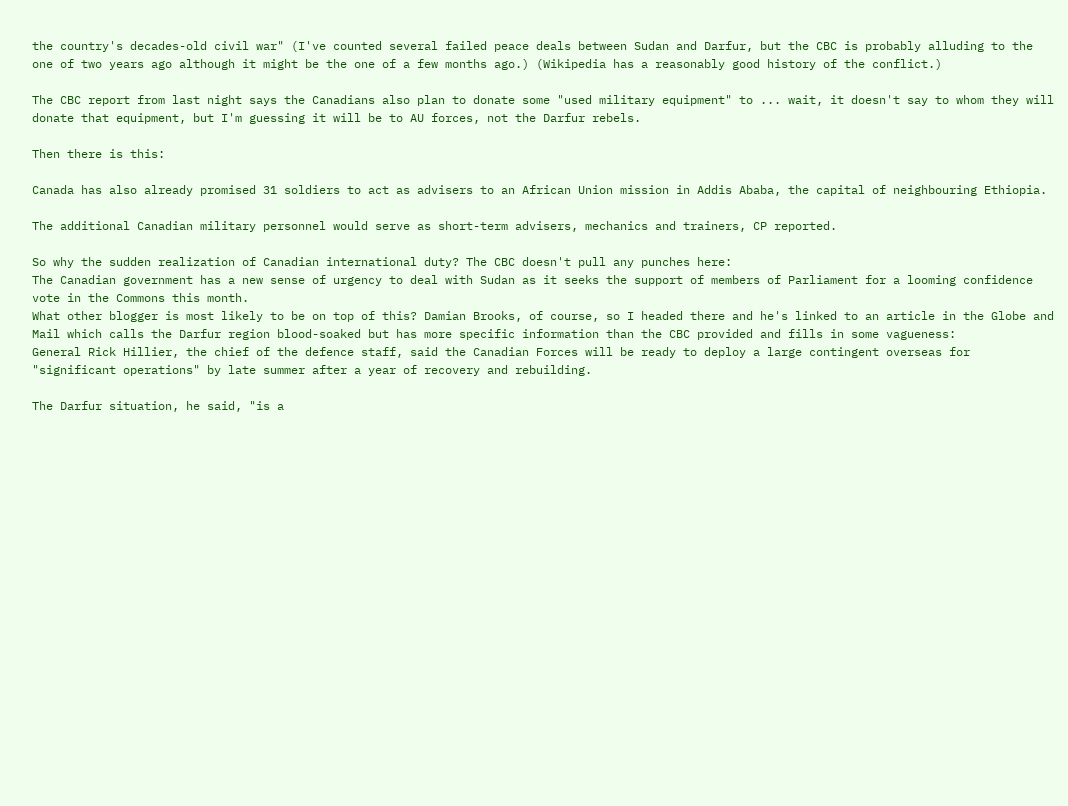the country's decades-old civil war" (I've counted several failed peace deals between Sudan and Darfur, but the CBC is probably alluding to the one of two years ago although it might be the one of a few months ago.) (Wikipedia has a reasonably good history of the conflict.)

The CBC report from last night says the Canadians also plan to donate some "used military equipment" to ... wait, it doesn't say to whom they will donate that equipment, but I'm guessing it will be to AU forces, not the Darfur rebels.

Then there is this:

Canada has also already promised 31 soldiers to act as advisers to an African Union mission in Addis Ababa, the capital of neighbouring Ethiopia.

The additional Canadian military personnel would serve as short-term advisers, mechanics and trainers, CP reported.

So why the sudden realization of Canadian international duty? The CBC doesn't pull any punches here:
The Canadian government has a new sense of urgency to deal with Sudan as it seeks the support of members of Parliament for a looming confidence vote in the Commons this month.
What other blogger is most likely to be on top of this? Damian Brooks, of course, so I headed there and he's linked to an article in the Globe and Mail which calls the Darfur region blood-soaked but has more specific information than the CBC provided and fills in some vagueness:
General Rick Hillier, the chief of the defence staff, said the Canadian Forces will be ready to deploy a large contingent overseas for "significant operations" by late summer after a year of recovery and rebuilding.

The Darfur situation, he said, "is a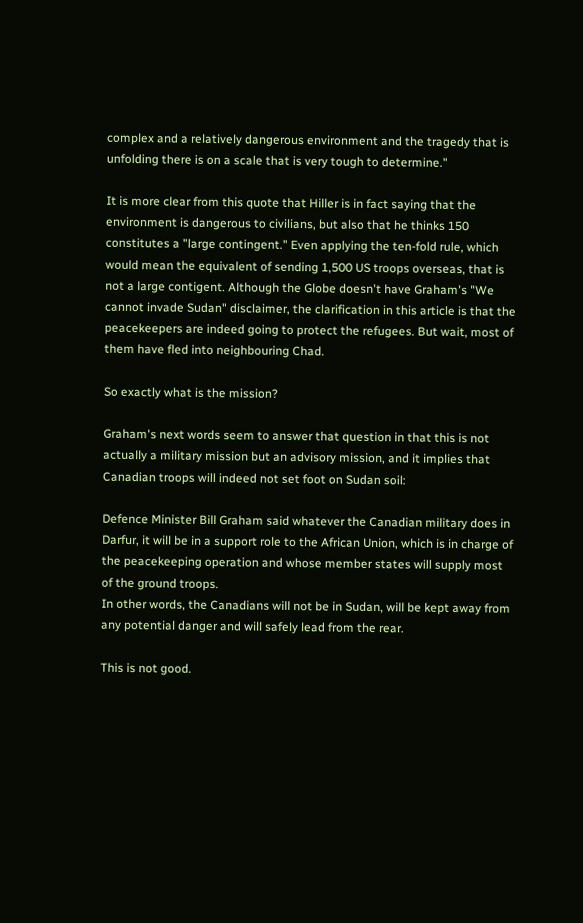complex and a relatively dangerous environment and the tragedy that is unfolding there is on a scale that is very tough to determine."

It is more clear from this quote that Hiller is in fact saying that the environment is dangerous to civilians, but also that he thinks 150 constitutes a "large contingent." Even applying the ten-fold rule, which would mean the equivalent of sending 1,500 US troops overseas, that is not a large contigent. Although the Globe doesn't have Graham's "We cannot invade Sudan" disclaimer, the clarification in this article is that the peacekeepers are indeed going to protect the refugees. But wait, most of them have fled into neighbouring Chad.

So exactly what is the mission?

Graham's next words seem to answer that question in that this is not actually a military mission but an advisory mission, and it implies that Canadian troops will indeed not set foot on Sudan soil:

Defence Minister Bill Graham said whatever the Canadian military does in Darfur, it will be in a support role to the African Union, which is in charge of the peacekeeping operation and whose member states will supply most of the ground troops.
In other words, the Canadians will not be in Sudan, will be kept away from any potential danger and will safely lead from the rear.

This is not good.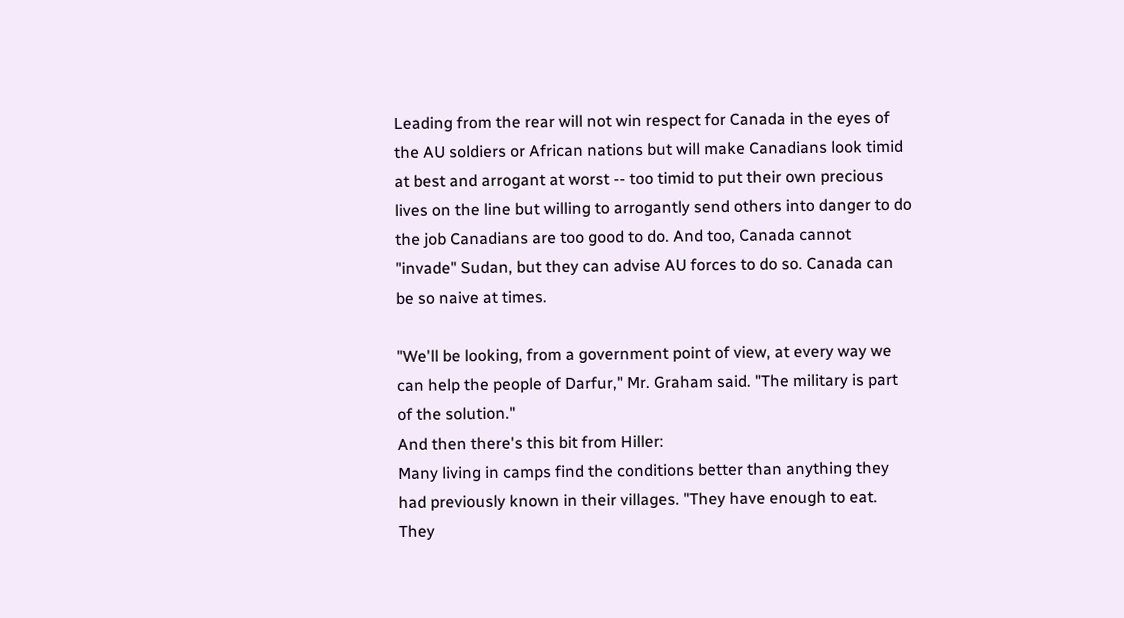Leading from the rear will not win respect for Canada in the eyes of the AU soldiers or African nations but will make Canadians look timid at best and arrogant at worst -- too timid to put their own precious lives on the line but willing to arrogantly send others into danger to do the job Canadians are too good to do. And too, Canada cannot "invade" Sudan, but they can advise AU forces to do so. Canada can be so naive at times.

"We'll be looking, from a government point of view, at every way we can help the people of Darfur," Mr. Graham said. "The military is part of the solution."
And then there's this bit from Hiller:
Many living in camps find the conditions better than anything they had previously known in their villages. "They have enough to eat. They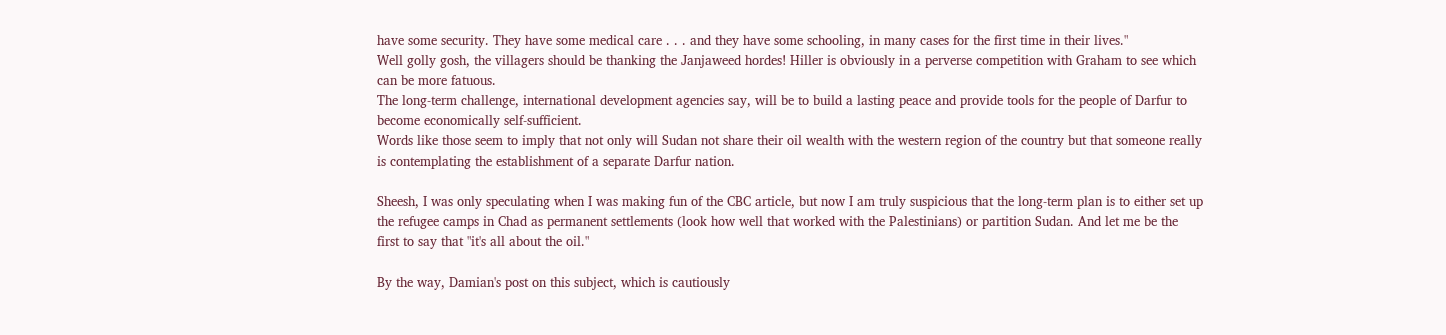have some security. They have some medical care . . . and they have some schooling, in many cases for the first time in their lives."
Well golly gosh, the villagers should be thanking the Janjaweed hordes! Hiller is obviously in a perverse competition with Graham to see which can be more fatuous.
The long-term challenge, international development agencies say, will be to build a lasting peace and provide tools for the people of Darfur to become economically self-sufficient.
Words like those seem to imply that not only will Sudan not share their oil wealth with the western region of the country but that someone really is contemplating the establishment of a separate Darfur nation.

Sheesh, I was only speculating when I was making fun of the CBC article, but now I am truly suspicious that the long-term plan is to either set up the refugee camps in Chad as permanent settlements (look how well that worked with the Palestinians) or partition Sudan. And let me be the first to say that "it's all about the oil."

By the way, Damian's post on this subject, which is cautiously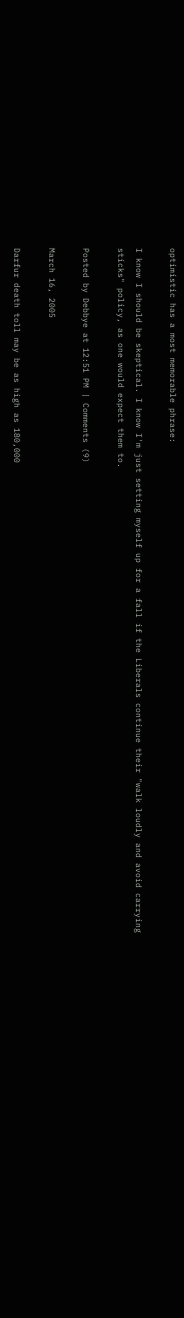optimistic has a most memorable phrase:

I know I should be skeptical. I know I'm just setting myself up for a fall if the Liberals continue their "walk loudly and avoid carrying sticks" policy, as one would expect them to.

Posted by Debbye at 12:51 PM | Comments (9)

March 16, 2005

Darfur death toll may be as high as 180,000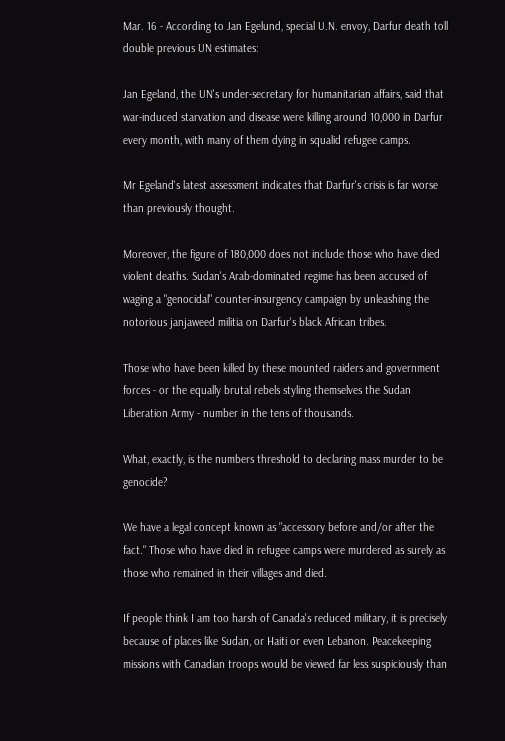Mar. 16 - According to Jan Egelund, special U.N. envoy, Darfur death toll double previous UN estimates:

Jan Egeland, the UN's under-secretary for humanitarian affairs, said that war-induced starvation and disease were killing around 10,000 in Darfur every month, with many of them dying in squalid refugee camps.

Mr Egeland's latest assessment indicates that Darfur's crisis is far worse than previously thought.

Moreover, the figure of 180,000 does not include those who have died violent deaths. Sudan's Arab-dominated regime has been accused of waging a "genocidal" counter-insurgency campaign by unleashing the notorious janjaweed militia on Darfur's black African tribes.

Those who have been killed by these mounted raiders and government forces - or the equally brutal rebels styling themselves the Sudan Liberation Army - number in the tens of thousands.

What, exactly, is the numbers threshold to declaring mass murder to be genocide?

We have a legal concept known as "accessory before and/or after the fact." Those who have died in refugee camps were murdered as surely as those who remained in their villages and died.

If people think I am too harsh of Canada's reduced military, it is precisely because of places like Sudan, or Haiti or even Lebanon. Peacekeeping missions with Canadian troops would be viewed far less suspiciously than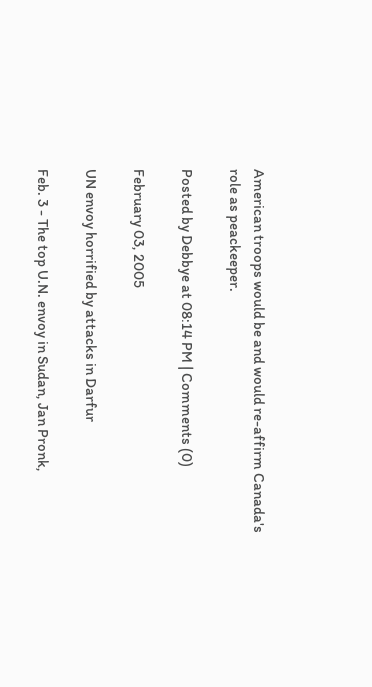American troops would be and would re-affirm Canada's role as peackeeper.

Posted by Debbye at 08:14 PM | Comments (0)

February 03, 2005

UN envoy horrified by attacks in Darfur

Feb. 3 - The top U.N. envoy in Sudan, Jan Pronk,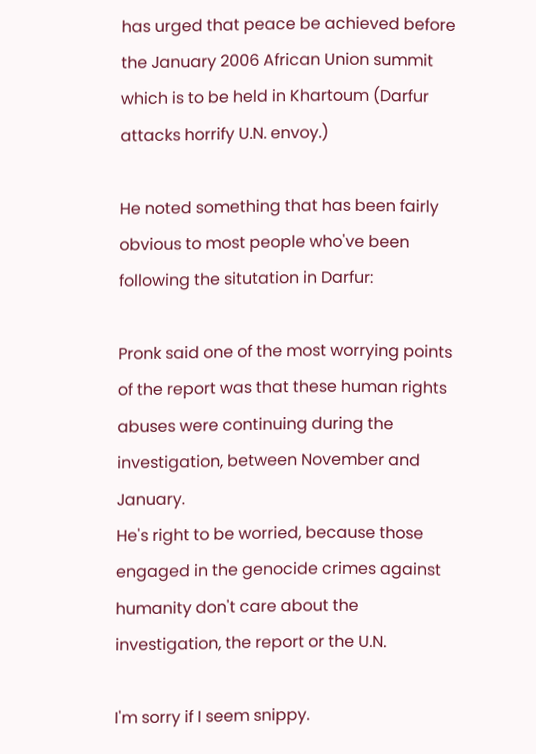has urged that peace be achieved before the January 2006 African Union summit which is to be held in Khartoum (Darfur attacks horrify U.N. envoy.)

He noted something that has been fairly obvious to most people who've been following the situtation in Darfur:

Pronk said one of the most worrying points of the report was that these human rights abuses were continuing during the investigation, between November and January.
He's right to be worried, because those engaged in the genocide crimes against humanity don't care about the investigation, the report or the U.N.

I'm sorry if I seem snippy.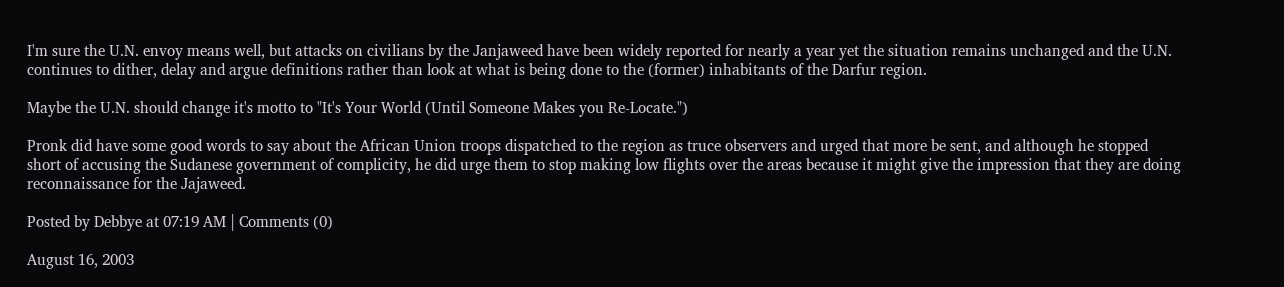I'm sure the U.N. envoy means well, but attacks on civilians by the Janjaweed have been widely reported for nearly a year yet the situation remains unchanged and the U.N. continues to dither, delay and argue definitions rather than look at what is being done to the (former) inhabitants of the Darfur region.

Maybe the U.N. should change it's motto to "It's Your World (Until Someone Makes you Re-Locate.")

Pronk did have some good words to say about the African Union troops dispatched to the region as truce observers and urged that more be sent, and although he stopped short of accusing the Sudanese government of complicity, he did urge them to stop making low flights over the areas because it might give the impression that they are doing reconnaissance for the Jajaweed.

Posted by Debbye at 07:19 AM | Comments (0)

August 16, 2003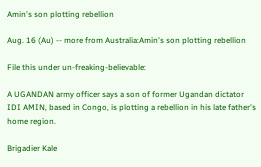Amin's son plotting rebellion

Aug. 16 (Au) -- more from Australia:Amin's son plotting rebellion

File this under un-freaking-believable:

A UGANDAN army officer says a son of former Ugandan dictator IDI AMIN, based in Congo, is plotting a rebellion in his late father's home region.

Brigadier Kale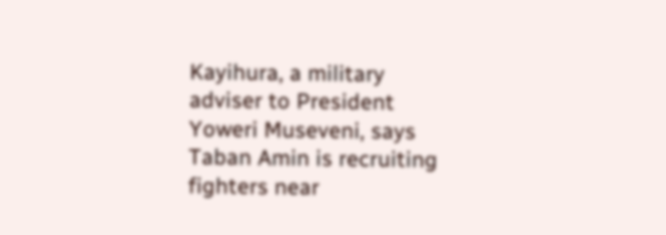Kayihura, a military adviser to President Yoweri Museveni, says Taban Amin is recruiting fighters near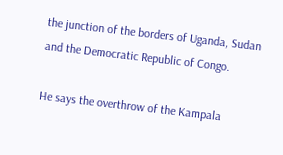the junction of the borders of Uganda, Sudan and the Democratic Republic of Congo.

He says the overthrow of the Kampala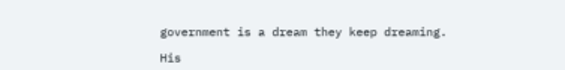government is a dream they keep dreaming.

His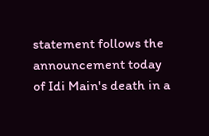statement follows the announcement today of Idi Main's death in a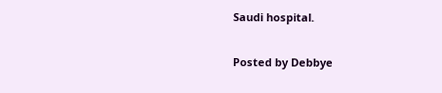Saudi hospital.

Posted by Debbye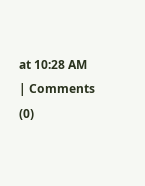at 10:28 AM | Comments (0)